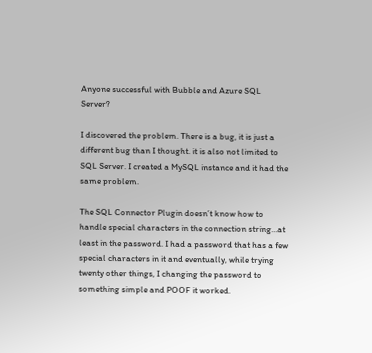Anyone successful with Bubble and Azure SQL Server?

I discovered the problem. There is a bug, it is just a different bug than I thought. it is also not limited to SQL Server. I created a MySQL instance and it had the same problem.

The SQL Connector Plugin doesn’t know how to handle special characters in the connection string…at least in the password. I had a password that has a few special characters in it and eventually, while trying twenty other things, I changing the password to something simple and POOF it worked.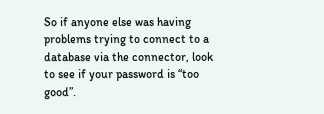So if anyone else was having problems trying to connect to a database via the connector, look to see if your password is “too good”.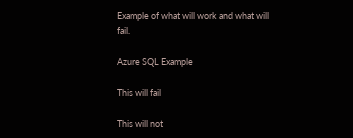Example of what will work and what will fail.

Azure SQL Example

This will fail

This will not